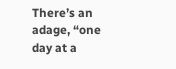There’s an adage, “one day at a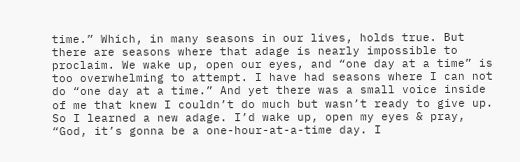time.” Which, in many seasons in our lives, holds true. But there are seasons where that adage is nearly impossible to proclaim. We wake up, open our eyes, and “one day at a time” is too overwhelming to attempt. I have had seasons where I can not do “one day at a time.” And yet there was a small voice inside of me that knew I couldn’t do much but wasn’t ready to give up. So I learned a new adage. I’d wake up, open my eyes & pray, “God, it’s gonna be a one-hour-at-a-time day. I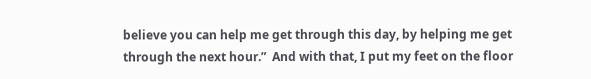believe you can help me get through this day, by helping me get through the next hour.”  And with that, I put my feet on the floor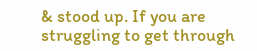& stood up. If you are struggling to get through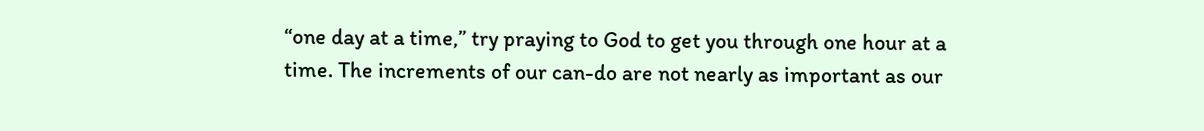“one day at a time,” try praying to God to get you through one hour at a time. The increments of our can-do are not nearly as important as our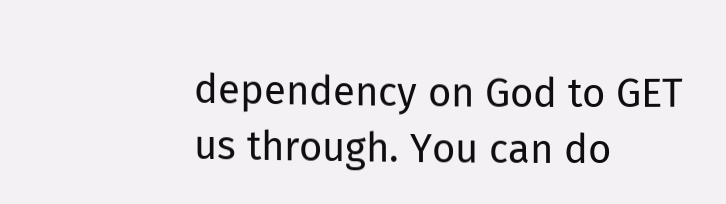dependency on God to GET us through. You can do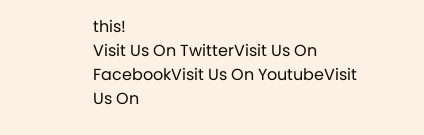this!
Visit Us On TwitterVisit Us On FacebookVisit Us On YoutubeVisit Us On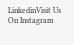LinkedinVisit Us On Instagram